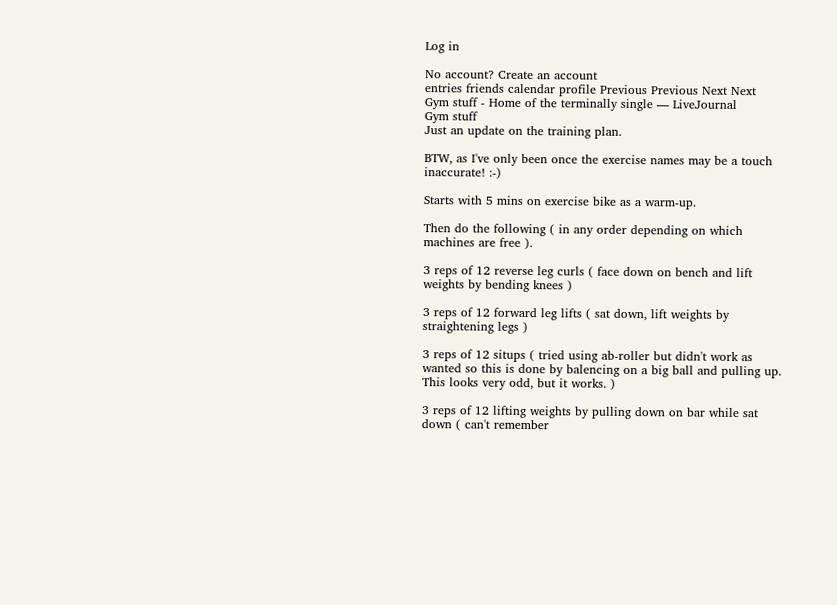Log in

No account? Create an account
entries friends calendar profile Previous Previous Next Next
Gym stuff - Home of the terminally single — LiveJournal
Gym stuff
Just an update on the training plan.

BTW, as I've only been once the exercise names may be a touch inaccurate! :-)

Starts with 5 mins on exercise bike as a warm-up.

Then do the following ( in any order depending on which machines are free ).

3 reps of 12 reverse leg curls ( face down on bench and lift weights by bending knees )

3 reps of 12 forward leg lifts ( sat down, lift weights by straightening legs )

3 reps of 12 situps ( tried using ab-roller but didn't work as wanted so this is done by balencing on a big ball and pulling up. This looks very odd, but it works. )

3 reps of 12 lifting weights by pulling down on bar while sat down ( can't remember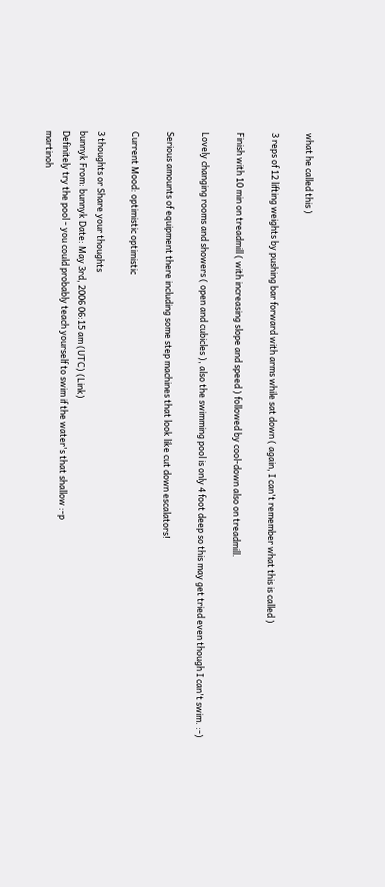what he called this )

3 reps of 12 lifting weights by pushing bar forward with arms while sat down ( again, I can't remember what this is called )

Finish with 10 min on treadmill ( with increasing slope and speed ) followed by cool-down also on treadmill.

Lovely changing rooms and showers ( open and cubicles ), also the swimming pool is only 4 foot deep so this may get tried even though I can't swim. :-)

Serious amounts of equipment there including some step machines that look like cut down escalators!

Current Mood: optimistic optimistic

3 thoughts or Share your thoughts
bunnyk From: bunnyk Date: May 3rd, 2006 06:15 am (UTC) (Link)
Definitely try the pool - you could probably teach yourself to swim if the water's that shallow :-p
martinoh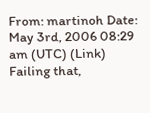From: martinoh Date: May 3rd, 2006 08:29 am (UTC) (Link)
Failing that,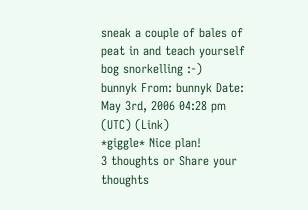sneak a couple of bales of peat in and teach yourself bog snorkelling :-)
bunnyk From: bunnyk Date: May 3rd, 2006 04:28 pm (UTC) (Link)
*giggle* Nice plan!
3 thoughts or Share your thoughts